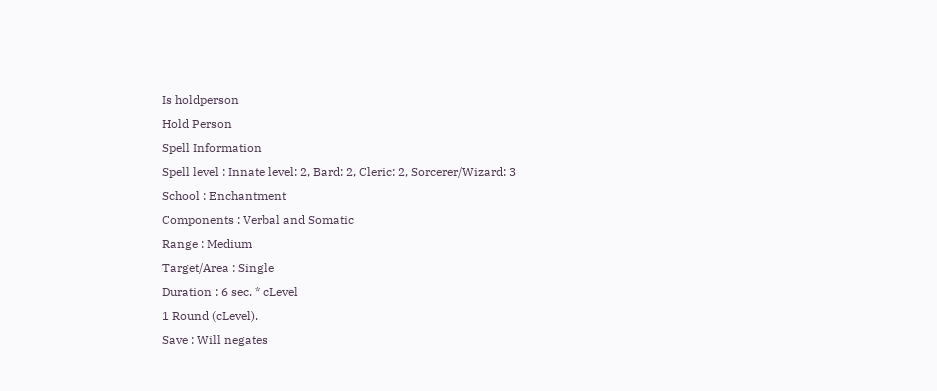Is holdperson
Hold Person
Spell Information
Spell level : Innate level: 2, Bard: 2, Cleric: 2, Sorcerer/Wizard: 3
School : Enchantment
Components : Verbal and Somatic
Range : Medium
Target/Area : Single
Duration : 6 sec. * cLevel
1 Round (cLevel).
Save : Will negates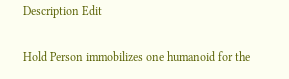Description Edit

Hold Person immobilizes one humanoid for the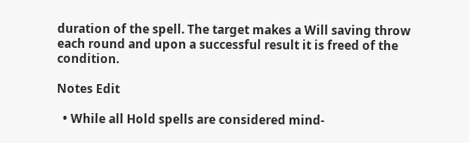duration of the spell. The target makes a Will saving throw each round and upon a successful result it is freed of the condition.

Notes Edit

  • While all Hold spells are considered mind-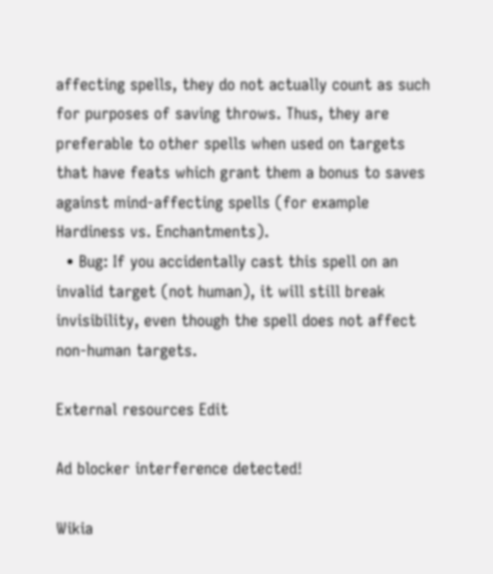affecting spells, they do not actually count as such for purposes of saving throws. Thus, they are preferable to other spells when used on targets that have feats which grant them a bonus to saves against mind-affecting spells (for example Hardiness vs. Enchantments).
  • Bug: If you accidentally cast this spell on an invalid target (not human), it will still break invisibility, even though the spell does not affect non-human targets.

External resources Edit

Ad blocker interference detected!

Wikia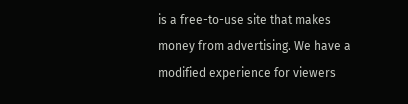is a free-to-use site that makes money from advertising. We have a modified experience for viewers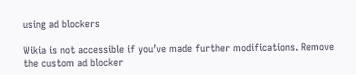using ad blockers

Wikia is not accessible if you’ve made further modifications. Remove the custom ad blocker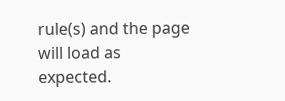rule(s) and the page will load as expected.